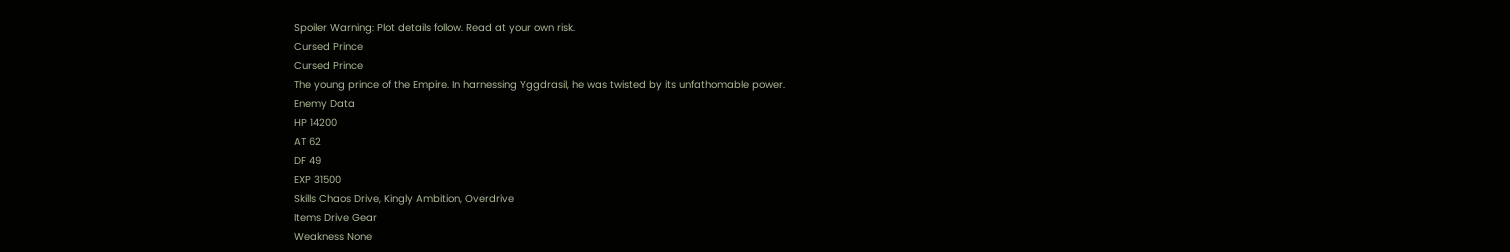Spoiler Warning: Plot details follow. Read at your own risk.
Cursed Prince
Cursed Prince
The young prince of the Empire. In harnessing Yggdrasil, he was twisted by its unfathomable power.
Enemy Data
HP 14200
AT 62
DF 49
EXP 31500
Skills Chaos Drive, Kingly Ambition, Overdrive
Items Drive Gear
Weakness None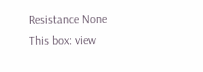Resistance None
This box: view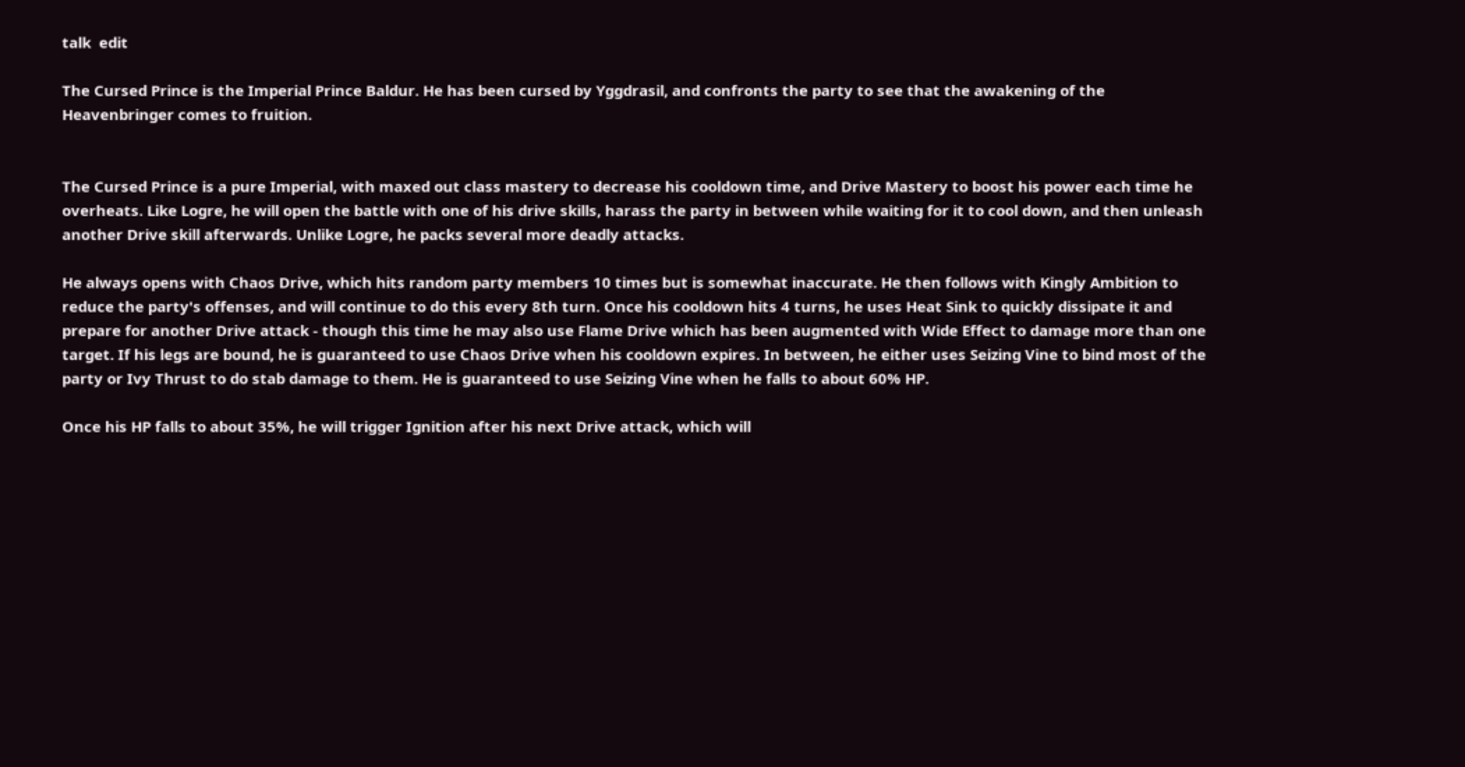talk  edit

The Cursed Prince is the Imperial Prince Baldur. He has been cursed by Yggdrasil, and confronts the party to see that the awakening of the Heavenbringer comes to fruition.


The Cursed Prince is a pure Imperial, with maxed out class mastery to decrease his cooldown time, and Drive Mastery to boost his power each time he overheats. Like Logre, he will open the battle with one of his drive skills, harass the party in between while waiting for it to cool down, and then unleash another Drive skill afterwards. Unlike Logre, he packs several more deadly attacks.

He always opens with Chaos Drive, which hits random party members 10 times but is somewhat inaccurate. He then follows with Kingly Ambition to reduce the party's offenses, and will continue to do this every 8th turn. Once his cooldown hits 4 turns, he uses Heat Sink to quickly dissipate it and prepare for another Drive attack - though this time he may also use Flame Drive which has been augmented with Wide Effect to damage more than one target. If his legs are bound, he is guaranteed to use Chaos Drive when his cooldown expires. In between, he either uses Seizing Vine to bind most of the party or Ivy Thrust to do stab damage to them. He is guaranteed to use Seizing Vine when he falls to about 60% HP.

Once his HP falls to about 35%, he will trigger Ignition after his next Drive attack, which will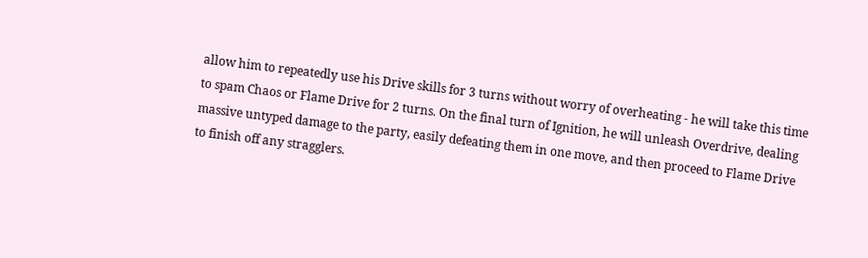allow him to repeatedly use his Drive skills for 3 turns without worry of overheating - he will take this time to spam Chaos or Flame Drive for 2 turns. On the final turn of Ignition, he will unleash Overdrive, dealing massive untyped damage to the party, easily defeating them in one move, and then proceed to Flame Drive to finish off any stragglers.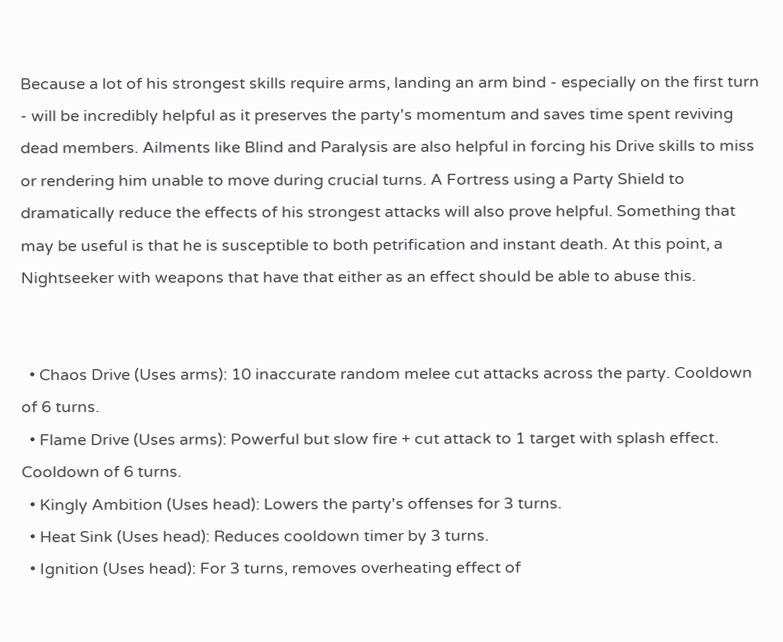Because a lot of his strongest skills require arms, landing an arm bind - especially on the first turn - will be incredibly helpful as it preserves the party's momentum and saves time spent reviving dead members. Ailments like Blind and Paralysis are also helpful in forcing his Drive skills to miss or rendering him unable to move during crucial turns. A Fortress using a Party Shield to dramatically reduce the effects of his strongest attacks will also prove helpful. Something that may be useful is that he is susceptible to both petrification and instant death. At this point, a Nightseeker with weapons that have that either as an effect should be able to abuse this.


  • Chaos Drive (Uses arms): 10 inaccurate random melee cut attacks across the party. Cooldown of 6 turns.
  • Flame Drive (Uses arms): Powerful but slow fire + cut attack to 1 target with splash effect. Cooldown of 6 turns.
  • Kingly Ambition (Uses head): Lowers the party's offenses for 3 turns.
  • Heat Sink (Uses head): Reduces cooldown timer by 3 turns.
  • Ignition (Uses head): For 3 turns, removes overheating effect of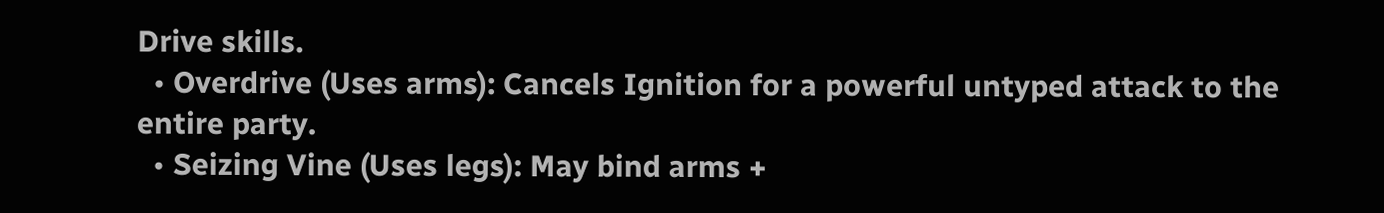Drive skills.
  • Overdrive (Uses arms): Cancels Ignition for a powerful untyped attack to the entire party.
  • Seizing Vine (Uses legs): May bind arms +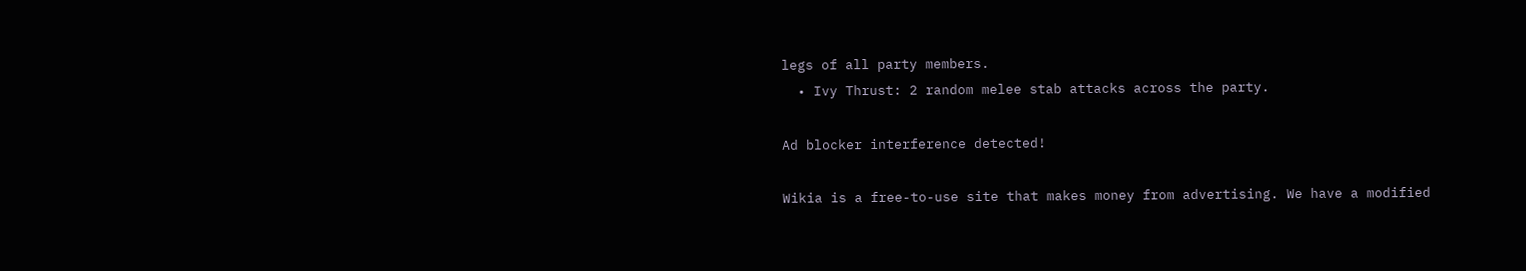legs of all party members.
  • Ivy Thrust: 2 random melee stab attacks across the party.

Ad blocker interference detected!

Wikia is a free-to-use site that makes money from advertising. We have a modified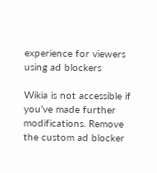experience for viewers using ad blockers

Wikia is not accessible if you’ve made further modifications. Remove the custom ad blocker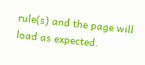rule(s) and the page will load as expected.